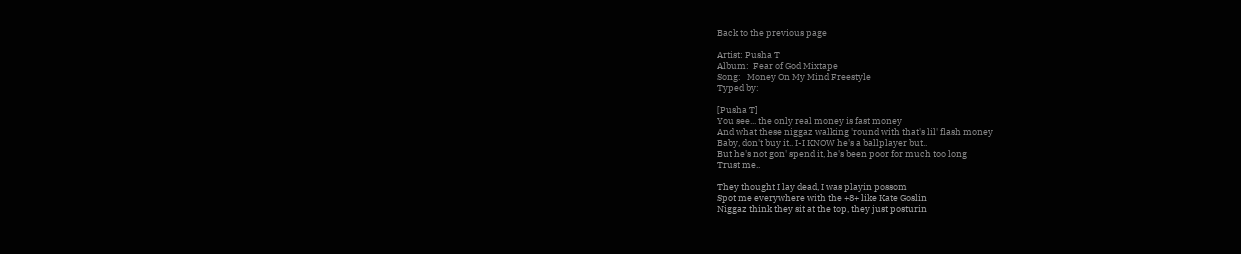Back to the previous page

Artist: Pusha T
Album:  Fear of God Mixtape
Song:   Money On My Mind Freestyle
Typed by:

[Pusha T]
You see... the only real money is fast money
And what these niggaz walking 'round with that's lil' flash money
Baby, don't buy it.. I-I KNOW he's a ballplayer but..
But he's not gon' spend it, he's been poor for much too long
Trust me..

They thought I lay dead, I was playin possom
Spot me everywhere with the +8+ like Kate Goslin
Niggaz think they sit at the top, they just posturin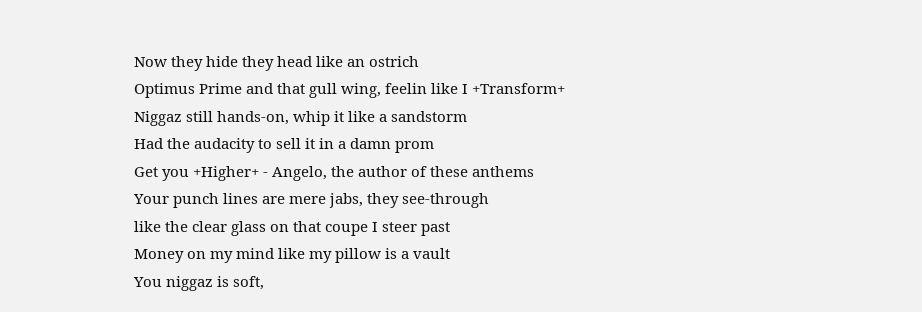Now they hide they head like an ostrich
Optimus Prime and that gull wing, feelin like I +Transform+
Niggaz still hands-on, whip it like a sandstorm
Had the audacity to sell it in a damn prom
Get you +Higher+ - Angelo, the author of these anthems
Your punch lines are mere jabs, they see-through
like the clear glass on that coupe I steer past
Money on my mind like my pillow is a vault
You niggaz is soft,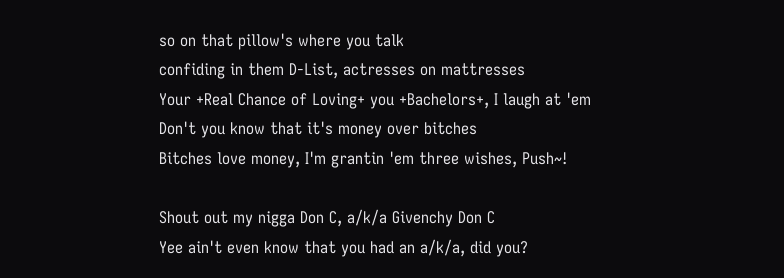so on that pillow's where you talk
confiding in them D-List, actresses on mattresses
Your +Real Chance of Loving+ you +Bachelors+, I laugh at 'em
Don't you know that it's money over bitches
Bitches love money, I'm grantin 'em three wishes, Push~!

Shout out my nigga Don C, a/k/a Givenchy Don C
Yee ain't even know that you had an a/k/a, did you?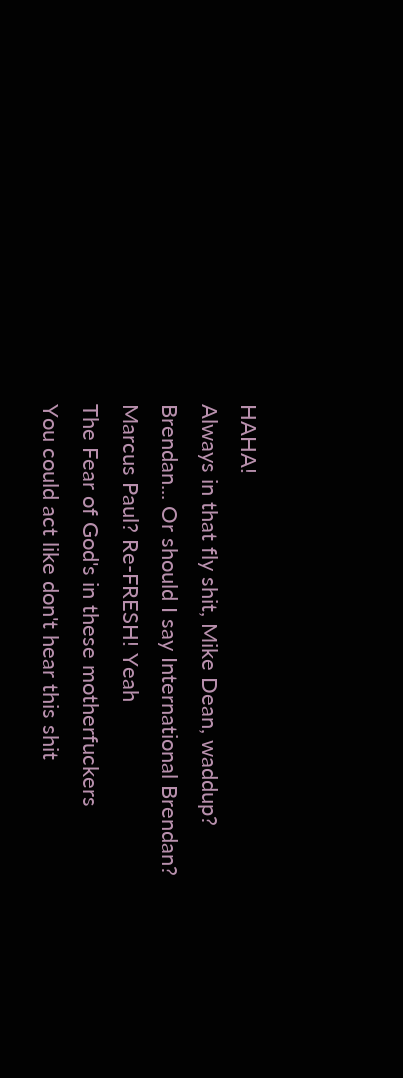HAHA!
Always in that fly shit, Mike Dean, waddup?
Brendan... Or should I say International Brendan?
Marcus Paul? Re-FRESH! Yeah
The Fear of God's in these motherfuckers
You could act like don't hear this shit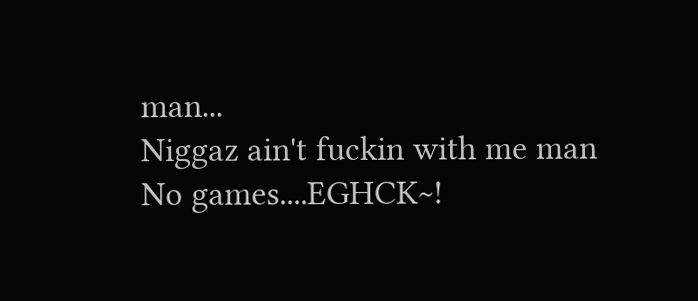man...
Niggaz ain't fuckin with me man
No games....EGHCK~!